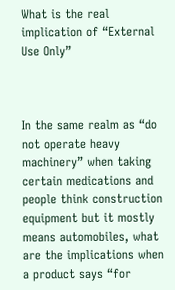What is the real implication of “External Use Only”



In the same realm as “do not operate heavy machinery” when taking certain medications and people think construction equipment but it mostly means automobiles, what are the implications when a product says “for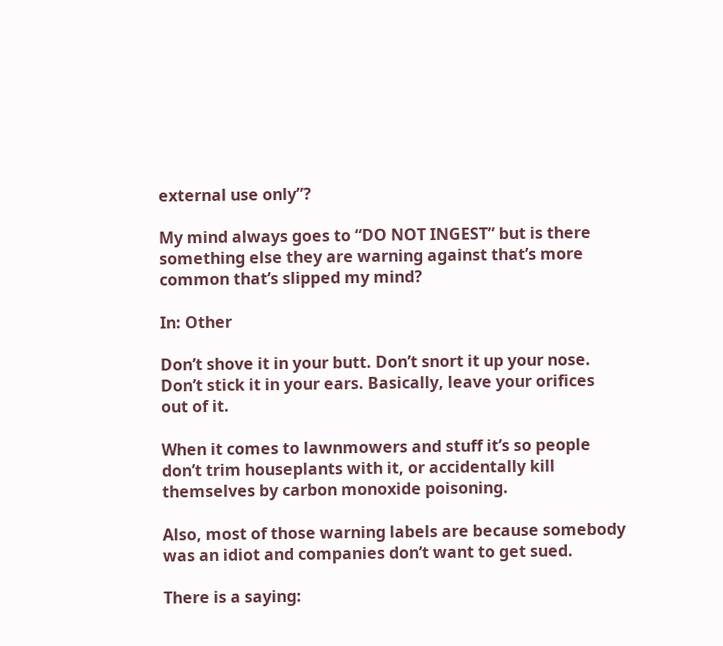external use only”?

My mind always goes to “DO NOT INGEST” but is there something else they are warning against that’s more common that’s slipped my mind?

In: Other

Don’t shove it in your butt. Don’t snort it up your nose. Don’t stick it in your ears. Basically, leave your orifices out of it.

When it comes to lawnmowers and stuff it’s so people don’t trim houseplants with it, or accidentally kill themselves by carbon monoxide poisoning.

Also, most of those warning labels are because somebody was an idiot and companies don’t want to get sued.

There is a saying: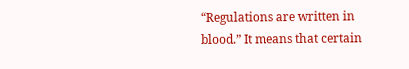“Regulations are written in blood.” It means that certain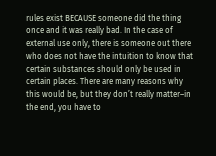rules exist BECAUSE someone did the thing once and it was really bad. In the case of external use only, there is someone out there who does not have the intuition to know that certain substances should only be used in certain places. There are many reasons why this would be, but they don’t really matter–in the end, you have to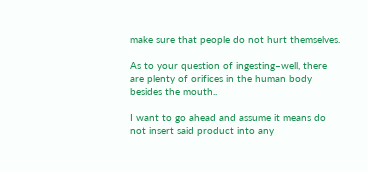make sure that people do not hurt themselves.

As to your question of ingesting–well, there are plenty of orifices in the human body besides the mouth..

I want to go ahead and assume it means do not insert said product into any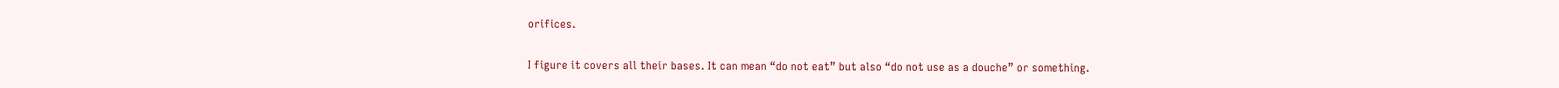orifices.

I figure it covers all their bases. It can mean “do not eat” but also “do not use as a douche” or something.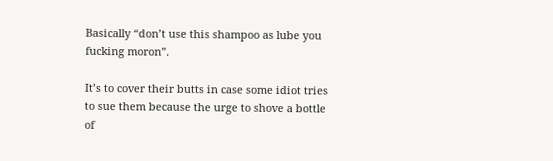Basically “don’t use this shampoo as lube you fucking moron”.

It’s to cover their butts in case some idiot tries to sue them because the urge to shove a bottle of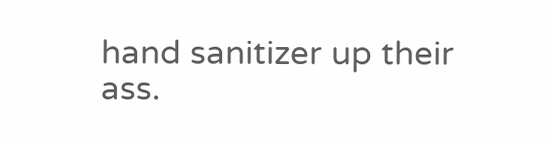hand sanitizer up their ass.